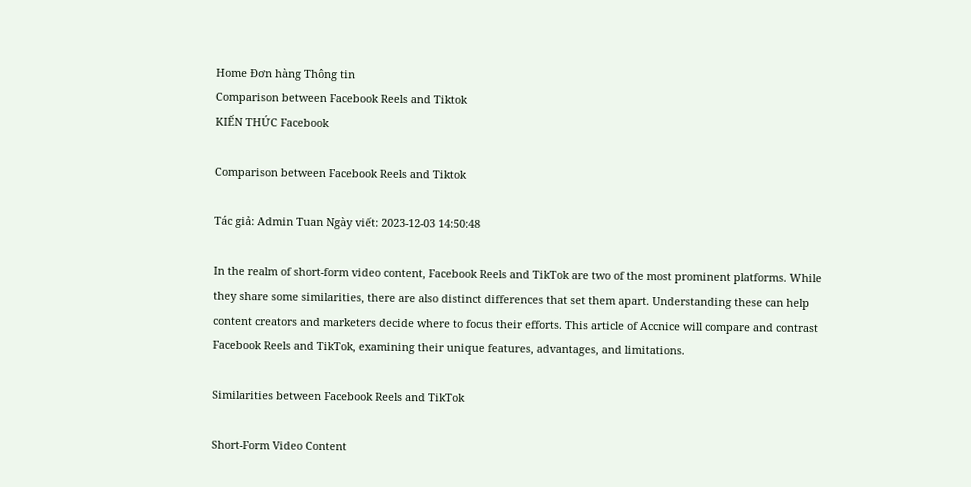Home Đơn hàng Thông tin
Comparison between Facebook Reels and Tiktok
KIẾN THỨC Facebook

Comparison between Facebook Reels and Tiktok

Tác giả: Admin Tuan Ngày viết: 2023-12-03 14:50:48

In the realm of short-form video content, Facebook Reels and TikTok are two of the most prominent platforms. While they share some similarities, there are also distinct differences that set them apart. Understanding these can help content creators and marketers decide where to focus their efforts. This article of Accnice will compare and contrast Facebook Reels and TikTok, examining their unique features, advantages, and limitations.

Similarities between Facebook Reels and TikTok

Short-Form Video Content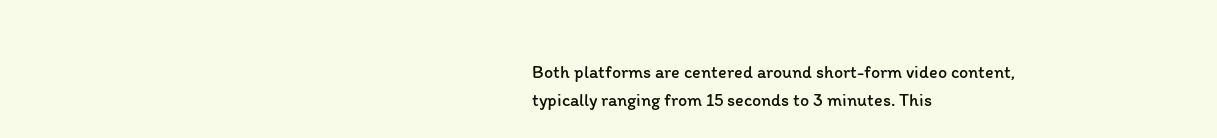Both platforms are centered around short-form video content, typically ranging from 15 seconds to 3 minutes. This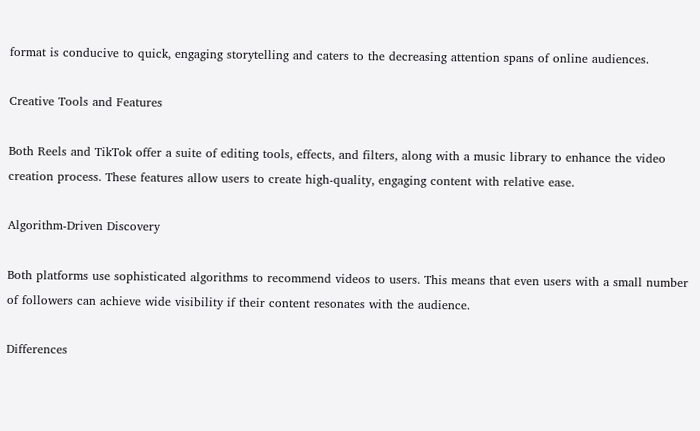format is conducive to quick, engaging storytelling and caters to the decreasing attention spans of online audiences.

Creative Tools and Features

Both Reels and TikTok offer a suite of editing tools, effects, and filters, along with a music library to enhance the video creation process. These features allow users to create high-quality, engaging content with relative ease.

Algorithm-Driven Discovery

Both platforms use sophisticated algorithms to recommend videos to users. This means that even users with a small number of followers can achieve wide visibility if their content resonates with the audience.

Differences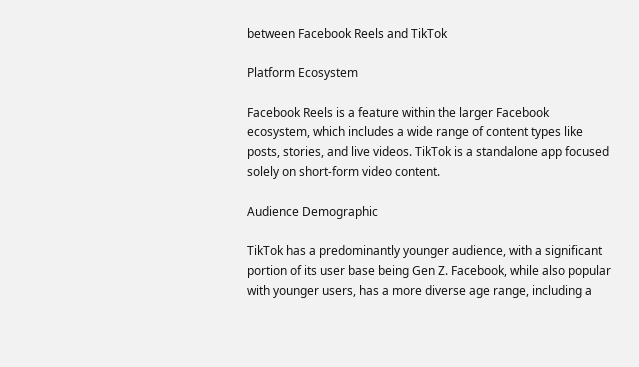between Facebook Reels and TikTok

Platform Ecosystem

Facebook Reels is a feature within the larger Facebook ecosystem, which includes a wide range of content types like posts, stories, and live videos. TikTok is a standalone app focused solely on short-form video content.

Audience Demographic

TikTok has a predominantly younger audience, with a significant portion of its user base being Gen Z. Facebook, while also popular with younger users, has a more diverse age range, including a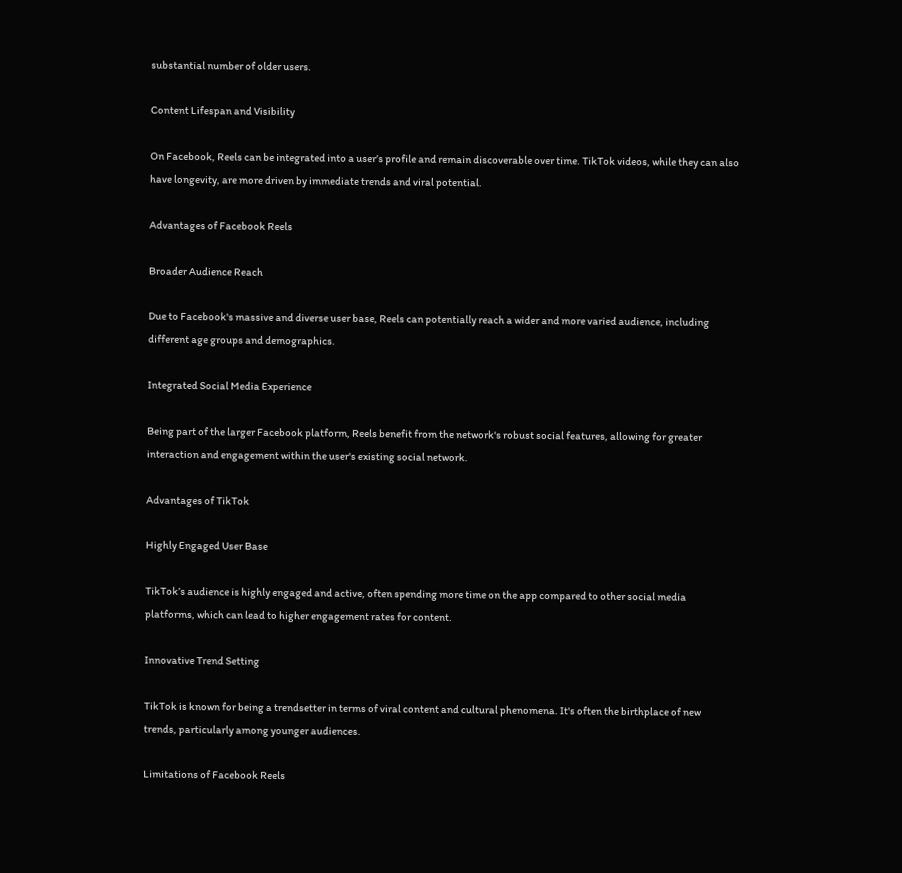substantial number of older users.

Content Lifespan and Visibility

On Facebook, Reels can be integrated into a user’s profile and remain discoverable over time. TikTok videos, while they can also have longevity, are more driven by immediate trends and viral potential.

Advantages of Facebook Reels

Broader Audience Reach

Due to Facebook's massive and diverse user base, Reels can potentially reach a wider and more varied audience, including different age groups and demographics.

Integrated Social Media Experience

Being part of the larger Facebook platform, Reels benefit from the network's robust social features, allowing for greater interaction and engagement within the user's existing social network.

Advantages of TikTok

Highly Engaged User Base

TikTok’s audience is highly engaged and active, often spending more time on the app compared to other social media platforms, which can lead to higher engagement rates for content.

Innovative Trend Setting

TikTok is known for being a trendsetter in terms of viral content and cultural phenomena. It's often the birthplace of new trends, particularly among younger audiences.

Limitations of Facebook Reels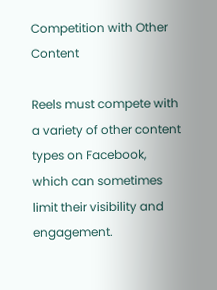Competition with Other Content

Reels must compete with a variety of other content types on Facebook, which can sometimes limit their visibility and engagement.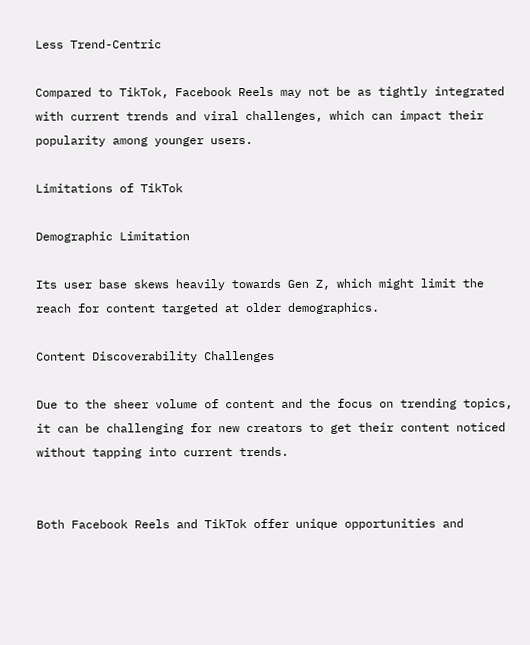Less Trend-Centric

Compared to TikTok, Facebook Reels may not be as tightly integrated with current trends and viral challenges, which can impact their popularity among younger users.

Limitations of TikTok

Demographic Limitation

Its user base skews heavily towards Gen Z, which might limit the reach for content targeted at older demographics.

Content Discoverability Challenges

Due to the sheer volume of content and the focus on trending topics, it can be challenging for new creators to get their content noticed without tapping into current trends.


Both Facebook Reels and TikTok offer unique opportunities and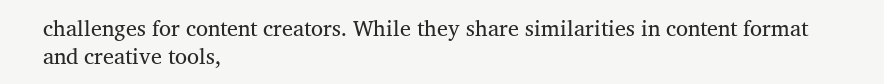challenges for content creators. While they share similarities in content format and creative tools,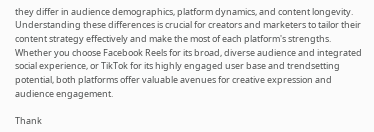they differ in audience demographics, platform dynamics, and content longevity. Understanding these differences is crucial for creators and marketers to tailor their content strategy effectively and make the most of each platform's strengths. Whether you choose Facebook Reels for its broad, diverse audience and integrated social experience, or TikTok for its highly engaged user base and trendsetting potential, both platforms offer valuable avenues for creative expression and audience engagement.

Thank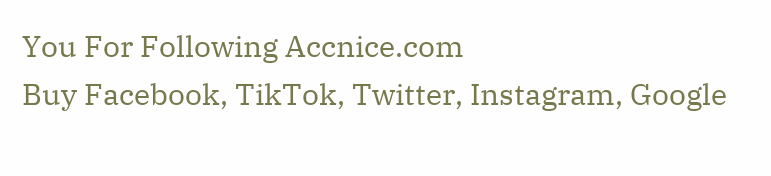You For Following Accnice.com
Buy Facebook, TikTok, Twitter, Instagram, Google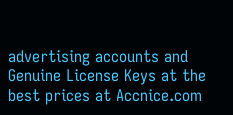advertising accounts and Genuine License Keys at the best prices at Accnice.com